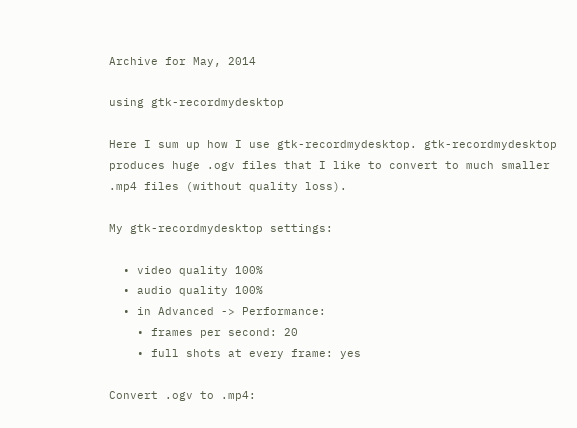Archive for May, 2014

using gtk-recordmydesktop

Here I sum up how I use gtk-recordmydesktop. gtk-recordmydesktop produces huge .ogv files that I like to convert to much smaller .mp4 files (without quality loss).

My gtk-recordmydesktop settings:

  • video quality 100%
  • audio quality 100%
  • in Advanced -> Performance:
    • frames per second: 20
    • full shots at every frame: yes

Convert .ogv to .mp4: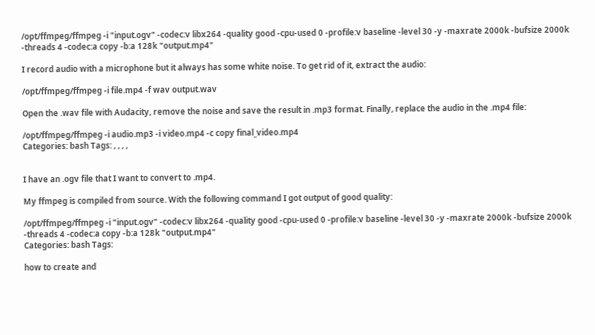/opt/ffmpeg/ffmpeg -i "input.ogv" -codec:v libx264 -quality good -cpu-used 0 -profile:v baseline -level 30 -y -maxrate 2000k -bufsize 2000k -threads 4 -codec:a copy -b:a 128k "output.mp4"

I record audio with a microphone but it always has some white noise. To get rid of it, extract the audio:

/opt/ffmpeg/ffmpeg -i file.mp4 -f wav output.wav

Open the .wav file with Audacity, remove the noise and save the result in .mp3 format. Finally, replace the audio in the .mp4 file:

/opt/ffmpeg/ffmpeg -i audio.mp3 -i video.mp4 -c copy final_video.mp4
Categories: bash Tags: , , , ,


I have an .ogv file that I want to convert to .mp4.

My ffmpeg is compiled from source. With the following command I got output of good quality:

/opt/ffmpeg/ffmpeg -i "input.ogv" -codec:v libx264 -quality good -cpu-used 0 -profile:v baseline -level 30 -y -maxrate 2000k -bufsize 2000k -threads 4 -codec:a copy -b:a 128k "output.mp4"
Categories: bash Tags:

how to create and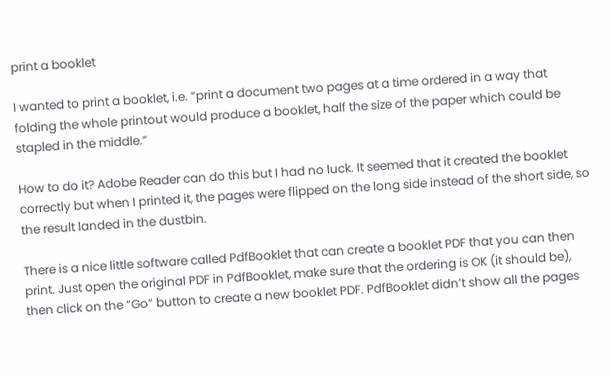print a booklet

I wanted to print a booklet, i.e. “print a document two pages at a time ordered in a way that folding the whole printout would produce a booklet, half the size of the paper which could be stapled in the middle.”

How to do it? Adobe Reader can do this but I had no luck. It seemed that it created the booklet correctly but when I printed it, the pages were flipped on the long side instead of the short side, so the result landed in the dustbin.

There is a nice little software called PdfBooklet that can create a booklet PDF that you can then print. Just open the original PDF in PdfBooklet, make sure that the ordering is OK (it should be), then click on the “Go” button to create a new booklet PDF. PdfBooklet didn’t show all the pages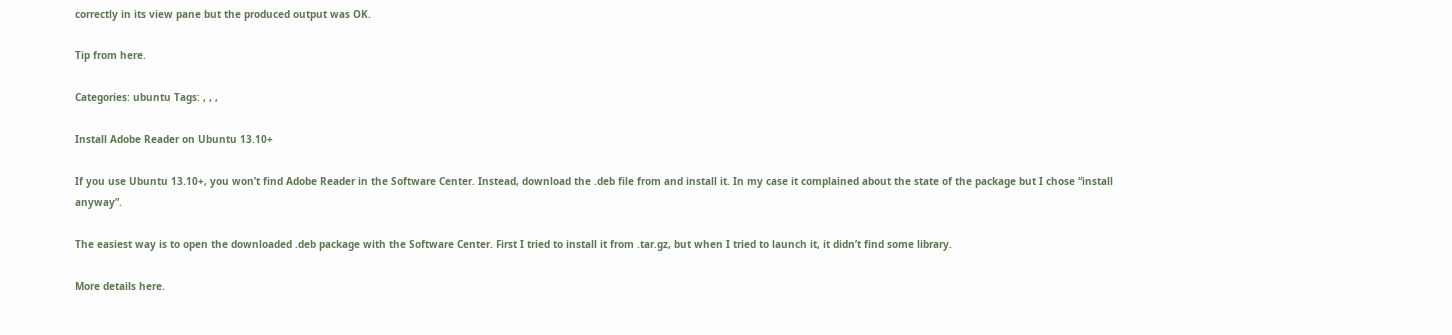correctly in its view pane but the produced output was OK.

Tip from here.

Categories: ubuntu Tags: , , ,

Install Adobe Reader on Ubuntu 13.10+

If you use Ubuntu 13.10+, you won’t find Adobe Reader in the Software Center. Instead, download the .deb file from and install it. In my case it complained about the state of the package but I chose “install anyway”.

The easiest way is to open the downloaded .deb package with the Software Center. First I tried to install it from .tar.gz, but when I tried to launch it, it didn’t find some library.

More details here.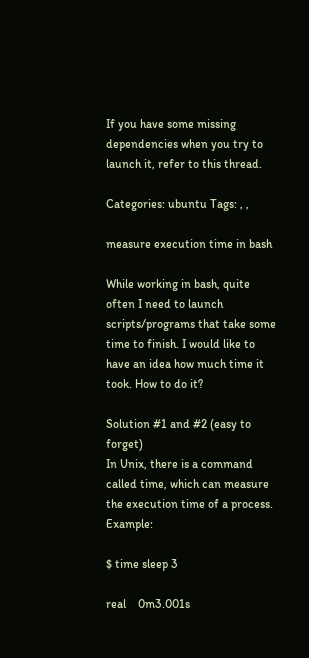If you have some missing dependencies when you try to launch it, refer to this thread.

Categories: ubuntu Tags: , ,

measure execution time in bash

While working in bash, quite often I need to launch scripts/programs that take some time to finish. I would like to have an idea how much time it took. How to do it?

Solution #1 and #2 (easy to forget)
In Unix, there is a command called time, which can measure the execution time of a process. Example:

$ time sleep 3

real    0m3.001s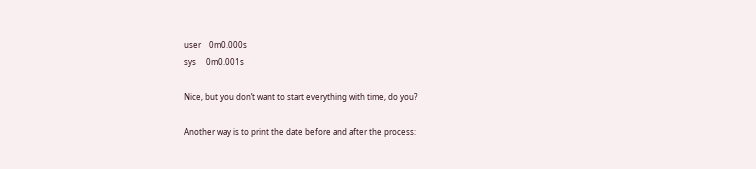user    0m0.000s
sys     0m0.001s

Nice, but you don’t want to start everything with time, do you?

Another way is to print the date before and after the process: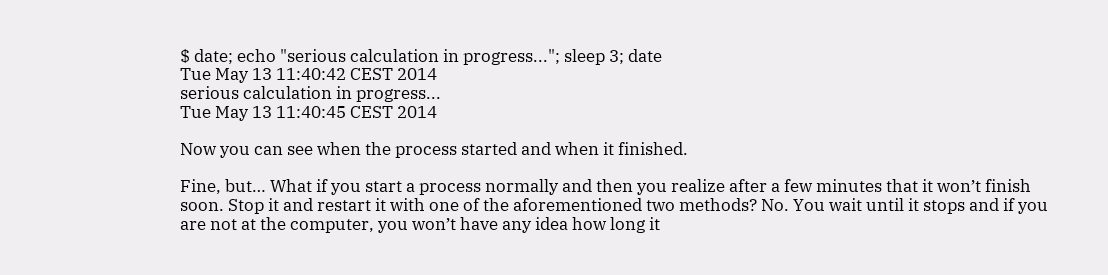$ date; echo "serious calculation in progress..."; sleep 3; date
Tue May 13 11:40:42 CEST 2014
serious calculation in progress...
Tue May 13 11:40:45 CEST 2014

Now you can see when the process started and when it finished.

Fine, but… What if you start a process normally and then you realize after a few minutes that it won’t finish soon. Stop it and restart it with one of the aforementioned two methods? No. You wait until it stops and if you are not at the computer, you won’t have any idea how long it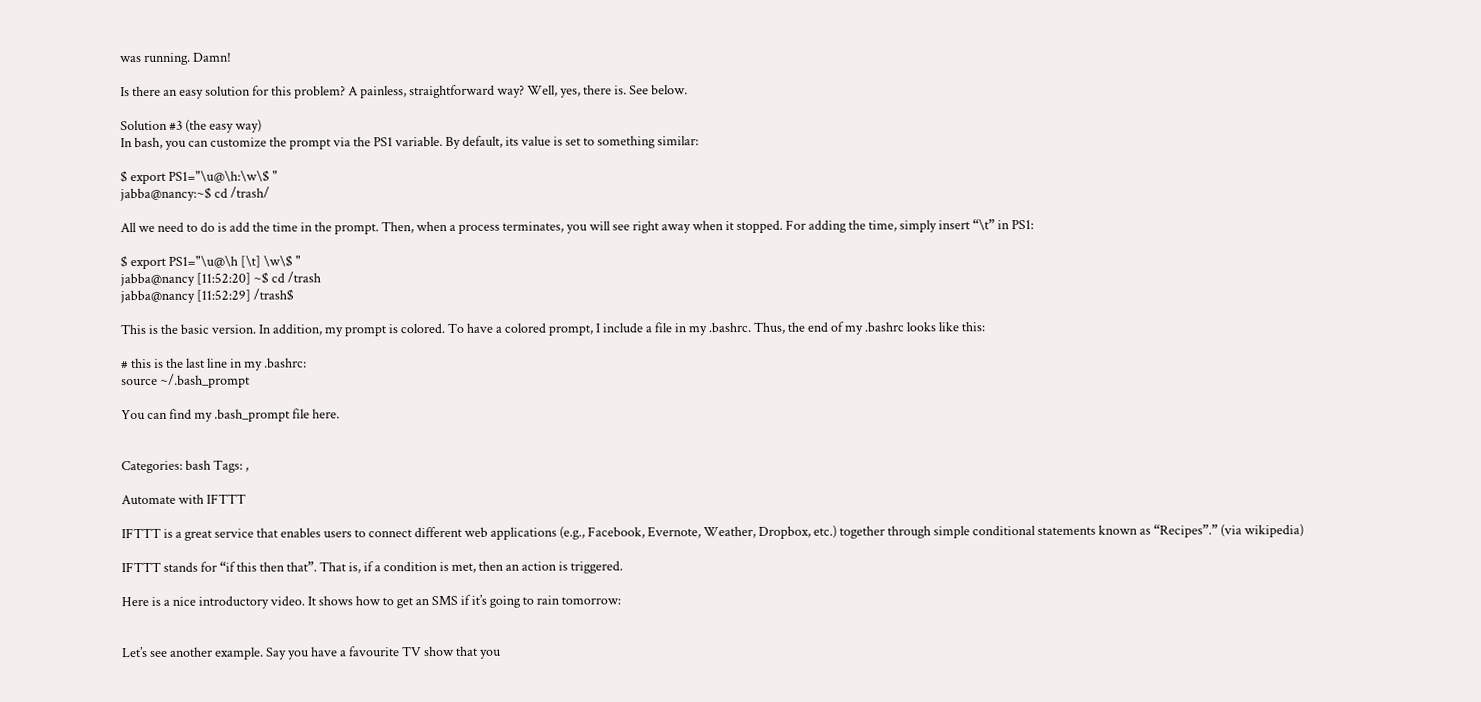was running. Damn!

Is there an easy solution for this problem? A painless, straightforward way? Well, yes, there is. See below.

Solution #3 (the easy way)
In bash, you can customize the prompt via the PS1 variable. By default, its value is set to something similar:

$ export PS1="\u@\h:\w\$ "
jabba@nancy:~$ cd /trash/

All we need to do is add the time in the prompt. Then, when a process terminates, you will see right away when it stopped. For adding the time, simply insert “\t” in PS1:

$ export PS1="\u@\h [\t] \w\$ "
jabba@nancy [11:52:20] ~$ cd /trash
jabba@nancy [11:52:29] /trash$

This is the basic version. In addition, my prompt is colored. To have a colored prompt, I include a file in my .bashrc. Thus, the end of my .bashrc looks like this:

# this is the last line in my .bashrc:
source ~/.bash_prompt

You can find my .bash_prompt file here.


Categories: bash Tags: ,

Automate with IFTTT

IFTTT is a great service that enables users to connect different web applications (e.g., Facebook, Evernote, Weather, Dropbox, etc.) together through simple conditional statements known as “Recipes”.” (via wikipedia)

IFTTT stands for “if this then that”. That is, if a condition is met, then an action is triggered.

Here is a nice introductory video. It shows how to get an SMS if it’s going to rain tomorrow:


Let’s see another example. Say you have a favourite TV show that you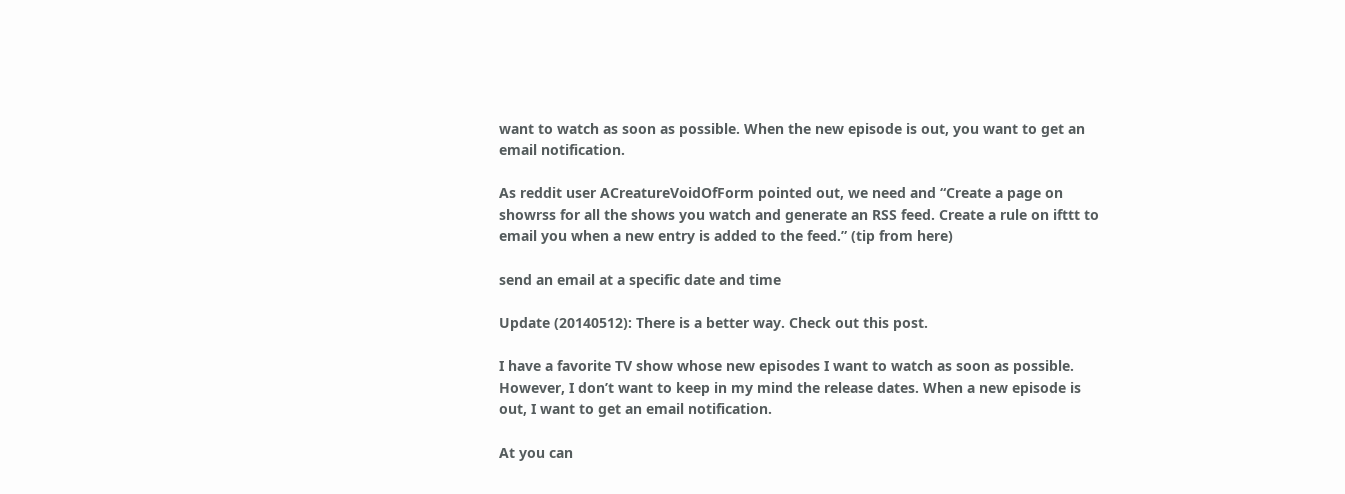want to watch as soon as possible. When the new episode is out, you want to get an email notification.

As reddit user ACreatureVoidOfForm pointed out, we need and “Create a page on showrss for all the shows you watch and generate an RSS feed. Create a rule on ifttt to email you when a new entry is added to the feed.” (tip from here)

send an email at a specific date and time

Update (20140512): There is a better way. Check out this post.

I have a favorite TV show whose new episodes I want to watch as soon as possible. However, I don’t want to keep in my mind the release dates. When a new episode is out, I want to get an email notification.

At you can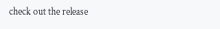check out the release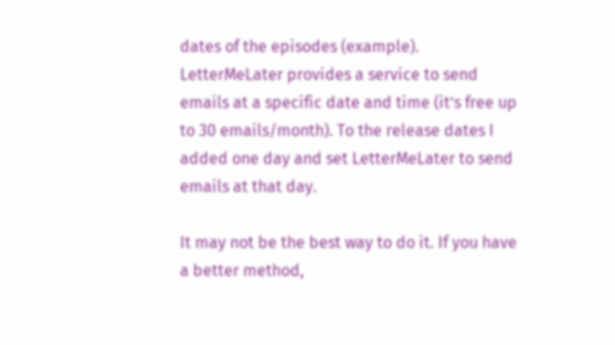dates of the episodes (example). LetterMeLater provides a service to send emails at a specific date and time (it’s free up to 30 emails/month). To the release dates I added one day and set LetterMeLater to send emails at that day.

It may not be the best way to do it. If you have a better method,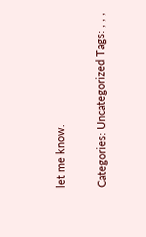let me know.

Categories: Uncategorized Tags: , , ,